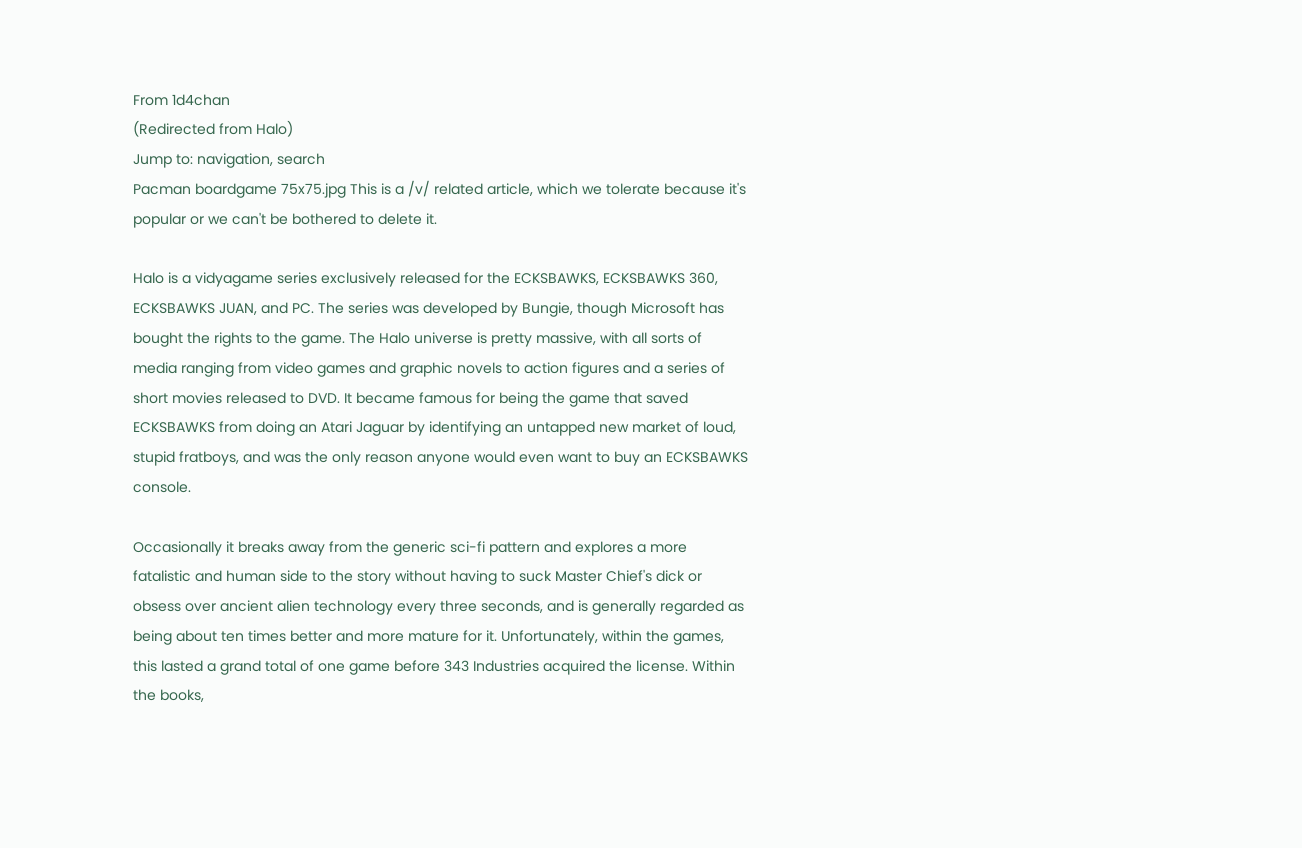From 1d4chan
(Redirected from Halo)
Jump to: navigation, search
Pacman boardgame 75x75.jpg This is a /v/ related article, which we tolerate because it's popular or we can't be bothered to delete it.

Halo is a vidyagame series exclusively released for the ECKSBAWKS, ECKSBAWKS 360, ECKSBAWKS JUAN, and PC. The series was developed by Bungie, though Microsoft has bought the rights to the game. The Halo universe is pretty massive, with all sorts of media ranging from video games and graphic novels to action figures and a series of short movies released to DVD. It became famous for being the game that saved ECKSBAWKS from doing an Atari Jaguar by identifying an untapped new market of loud, stupid fratboys, and was the only reason anyone would even want to buy an ECKSBAWKS console.

Occasionally it breaks away from the generic sci-fi pattern and explores a more fatalistic and human side to the story without having to suck Master Chief's dick or obsess over ancient alien technology every three seconds, and is generally regarded as being about ten times better and more mature for it. Unfortunately, within the games, this lasted a grand total of one game before 343 Industries acquired the license. Within the books,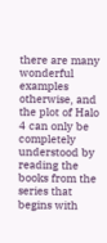there are many wonderful examples otherwise, and the plot of Halo 4 can only be completely understood by reading the books from the series that begins with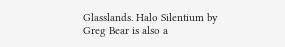Glasslands. Halo Silentium by Greg Bear is also a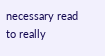necessary read to really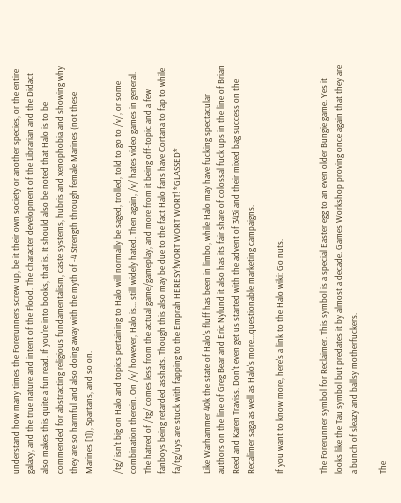understand how many times the Forerunners screw up, be it their own society or another species, or the entire galaxy, and the true nature and intent of the Flood. The character development of the Librarian and the Didact also makes this quite a fun read. If you're into books, that is. It should also be noted that Halo is to be commended for abstracting religious fundamentalism, caste systems, hubris and xenophobia and showing why they are so harmful and also doing away with the myth of -4 Strength through female Marines (not these Marines [1]), Spartans, and so on.

/tg/ isn't big on Halo and topics pertaining to Halo will normally be saged, trolled, told to go to /v/, or some combination therein. On /v/ however, Halo is... still widely hated. Then again, /v/ hates video games in general. The hatred of /tg/ comes less from the actual game/gameplay, and more from it being off-topic and a few fanboys being retarded asshats. Though this also may be due to the fact Halo fans have Cortana to fap to while fa/tg/uys are stuck with fapping to the Emprah HERESY!WORT WORT WORT! *GLASSED*

Like Warhammer 40k the state of Halo's fluff has been in limbo, while Halo may have fucking spectacular authors on the line of Greg Bear and Eric Nylund it also has its fair share of colossal fuck ups in the line of Brian Reed and Karen Traviss. Don't even get us started with the advent of 343i and their mixed bag success on the Recalimer saga as well as Halo's more...questionable marketing campaigns.

If you want to know more, here's a link to the Halo wiki: Go nuts.


The Forerunner symbol for Reclaimer. This symbol is a special Easter egg to an even older Bungie game. Yes it looks like the Tau symbol but predates it by almost a decade. Games Workshop proving once again that they are a bunch of sleazy and ballsy motherfuckers.

The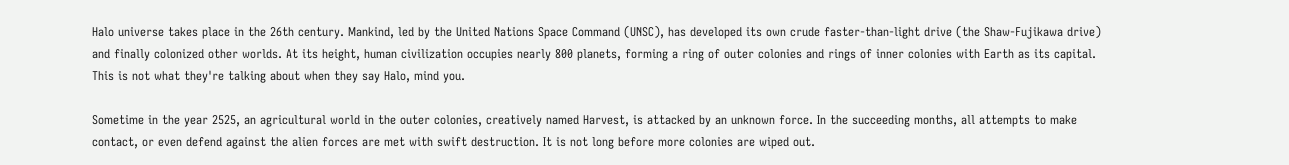Halo universe takes place in the 26th century. Mankind, led by the United Nations Space Command (UNSC), has developed its own crude faster-than-light drive (the Shaw-Fujikawa drive) and finally colonized other worlds. At its height, human civilization occupies nearly 800 planets, forming a ring of outer colonies and rings of inner colonies with Earth as its capital. This is not what they're talking about when they say Halo, mind you.

Sometime in the year 2525, an agricultural world in the outer colonies, creatively named Harvest, is attacked by an unknown force. In the succeeding months, all attempts to make contact, or even defend against the alien forces are met with swift destruction. It is not long before more colonies are wiped out.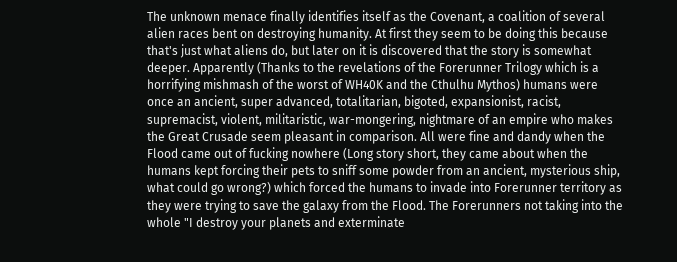The unknown menace finally identifies itself as the Covenant, a coalition of several alien races bent on destroying humanity. At first they seem to be doing this because that's just what aliens do, but later on it is discovered that the story is somewhat deeper. Apparently (Thanks to the revelations of the Forerunner Trilogy which is a horrifying mishmash of the worst of WH40K and the Cthulhu Mythos) humans were once an ancient, super advanced, totalitarian, bigoted, expansionist, racist, supremacist, violent, militaristic, war-mongering, nightmare of an empire who makes the Great Crusade seem pleasant in comparison. All were fine and dandy when the Flood came out of fucking nowhere (Long story short, they came about when the humans kept forcing their pets to sniff some powder from an ancient, mysterious ship, what could go wrong?) which forced the humans to invade into Forerunner territory as they were trying to save the galaxy from the Flood. The Forerunners not taking into the whole "I destroy your planets and exterminate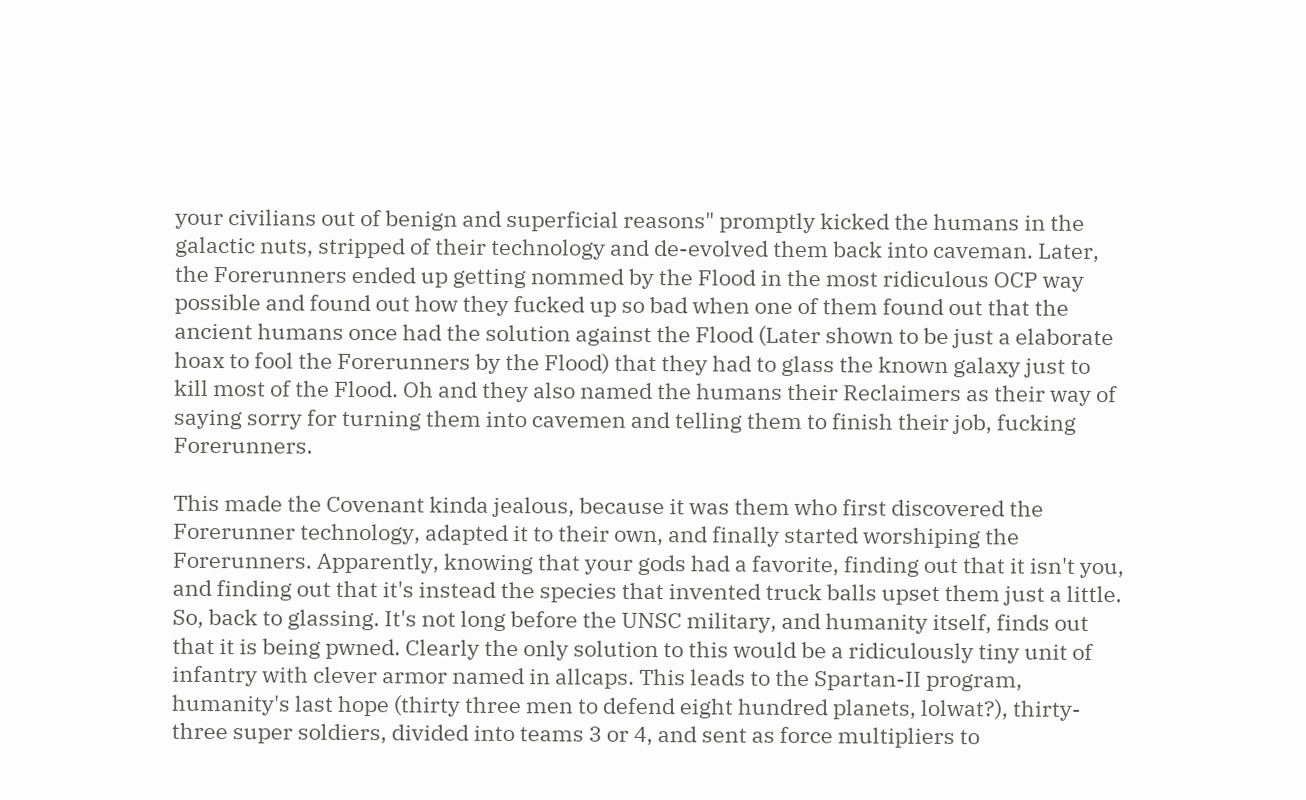your civilians out of benign and superficial reasons" promptly kicked the humans in the galactic nuts, stripped of their technology and de-evolved them back into caveman. Later, the Forerunners ended up getting nommed by the Flood in the most ridiculous OCP way possible and found out how they fucked up so bad when one of them found out that the ancient humans once had the solution against the Flood (Later shown to be just a elaborate hoax to fool the Forerunners by the Flood) that they had to glass the known galaxy just to kill most of the Flood. Oh and they also named the humans their Reclaimers as their way of saying sorry for turning them into cavemen and telling them to finish their job, fucking Forerunners.

This made the Covenant kinda jealous, because it was them who first discovered the Forerunner technology, adapted it to their own, and finally started worshiping the Forerunners. Apparently, knowing that your gods had a favorite, finding out that it isn't you, and finding out that it's instead the species that invented truck balls upset them just a little. So, back to glassing. It's not long before the UNSC military, and humanity itself, finds out that it is being pwned. Clearly the only solution to this would be a ridiculously tiny unit of infantry with clever armor named in allcaps. This leads to the Spartan-II program, humanity's last hope (thirty three men to defend eight hundred planets, lolwat?), thirty-three super soldiers, divided into teams 3 or 4, and sent as force multipliers to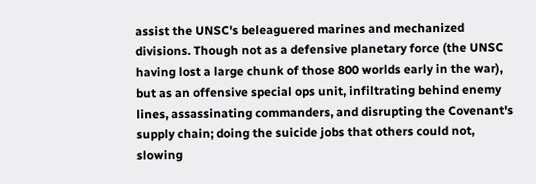assist the UNSC's beleaguered marines and mechanized divisions. Though not as a defensive planetary force (the UNSC having lost a large chunk of those 800 worlds early in the war), but as an offensive special ops unit, infiltrating behind enemy lines, assassinating commanders, and disrupting the Covenant's supply chain; doing the suicide jobs that others could not, slowing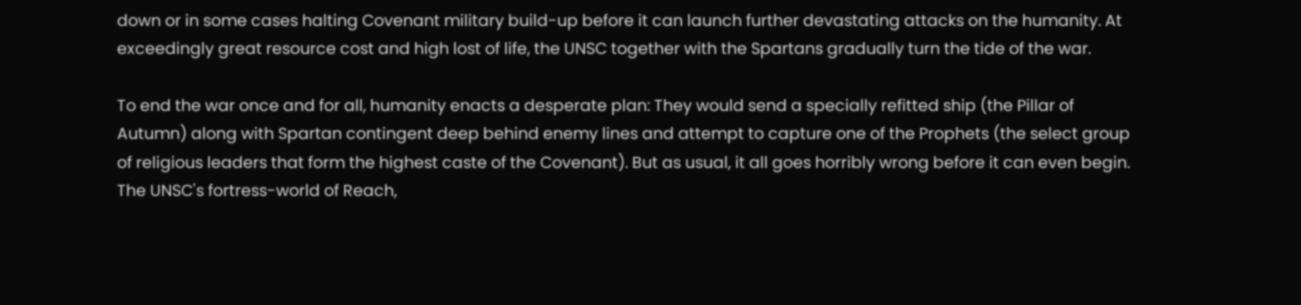down or in some cases halting Covenant military build-up before it can launch further devastating attacks on the humanity. At exceedingly great resource cost and high lost of life, the UNSC together with the Spartans gradually turn the tide of the war.

To end the war once and for all, humanity enacts a desperate plan: They would send a specially refitted ship (the Pillar of Autumn) along with Spartan contingent deep behind enemy lines and attempt to capture one of the Prophets (the select group of religious leaders that form the highest caste of the Covenant). But as usual, it all goes horribly wrong before it can even begin. The UNSC's fortress-world of Reach,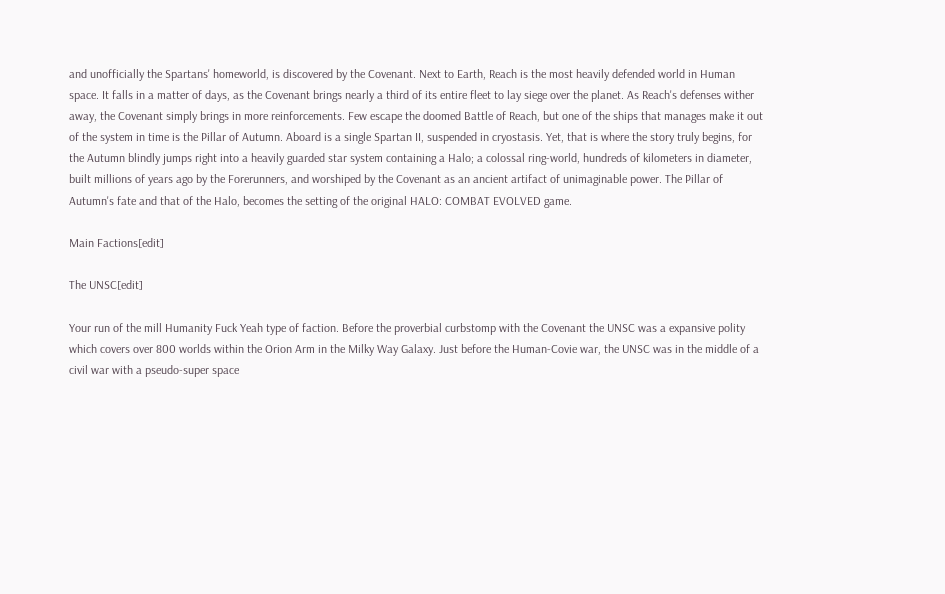and unofficially the Spartans' homeworld, is discovered by the Covenant. Next to Earth, Reach is the most heavily defended world in Human space. It falls in a matter of days, as the Covenant brings nearly a third of its entire fleet to lay siege over the planet. As Reach's defenses wither away, the Covenant simply brings in more reinforcements. Few escape the doomed Battle of Reach, but one of the ships that manages make it out of the system in time is the Pillar of Autumn. Aboard is a single Spartan II, suspended in cryostasis. Yet, that is where the story truly begins, for the Autumn blindly jumps right into a heavily guarded star system containing a Halo; a colossal ring-world, hundreds of kilometers in diameter, built millions of years ago by the Forerunners, and worshiped by the Covenant as an ancient artifact of unimaginable power. The Pillar of Autumn's fate and that of the Halo, becomes the setting of the original HALO: COMBAT EVOLVED game.

Main Factions[edit]

The UNSC[edit]

Your run of the mill Humanity Fuck Yeah type of faction. Before the proverbial curbstomp with the Covenant the UNSC was a expansive polity which covers over 800 worlds within the Orion Arm in the Milky Way Galaxy. Just before the Human-Covie war, the UNSC was in the middle of a civil war with a pseudo-super space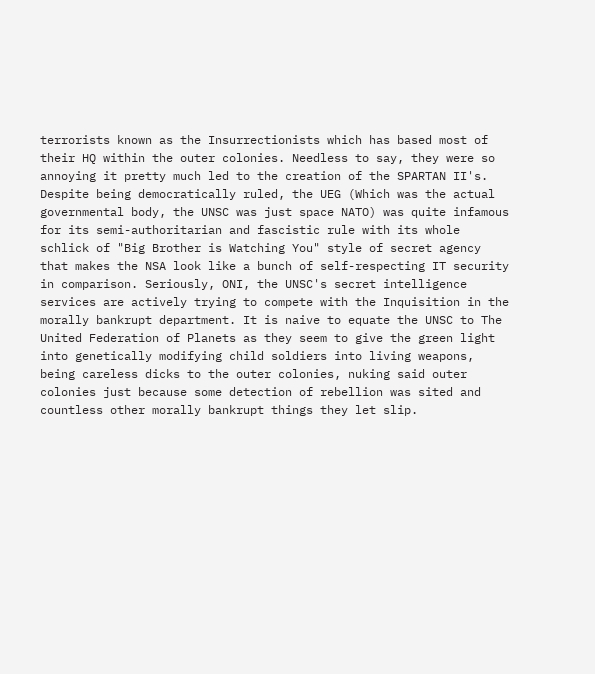terrorists known as the Insurrectionists which has based most of their HQ within the outer colonies. Needless to say, they were so annoying it pretty much led to the creation of the SPARTAN II's. Despite being democratically ruled, the UEG (Which was the actual governmental body, the UNSC was just space NATO) was quite infamous for its semi-authoritarian and fascistic rule with its whole schlick of "Big Brother is Watching You" style of secret agency that makes the NSA look like a bunch of self-respecting IT security in comparison. Seriously, ONI, the UNSC's secret intelligence services are actively trying to compete with the Inquisition in the morally bankrupt department. It is naive to equate the UNSC to The United Federation of Planets as they seem to give the green light into genetically modifying child soldiers into living weapons, being careless dicks to the outer colonies, nuking said outer colonies just because some detection of rebellion was sited and countless other morally bankrupt things they let slip.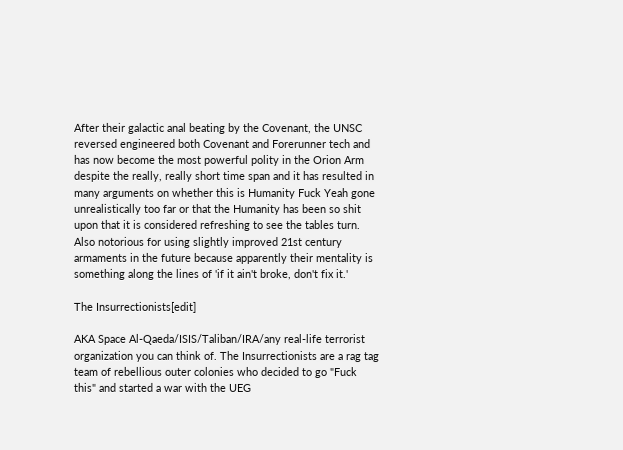After their galactic anal beating by the Covenant, the UNSC reversed engineered both Covenant and Forerunner tech and has now become the most powerful polity in the Orion Arm despite the really, really short time span and it has resulted in many arguments on whether this is Humanity Fuck Yeah gone unrealistically too far or that the Humanity has been so shit upon that it is considered refreshing to see the tables turn. Also notorious for using slightly improved 21st century armaments in the future because apparently their mentality is something along the lines of 'if it ain't broke, don't fix it.'

The Insurrectionists[edit]

AKA Space Al-Qaeda/ISIS/Taliban/IRA/any real-life terrorist organization you can think of. The Insurrectionists are a rag tag team of rebellious outer colonies who decided to go "Fuck this" and started a war with the UEG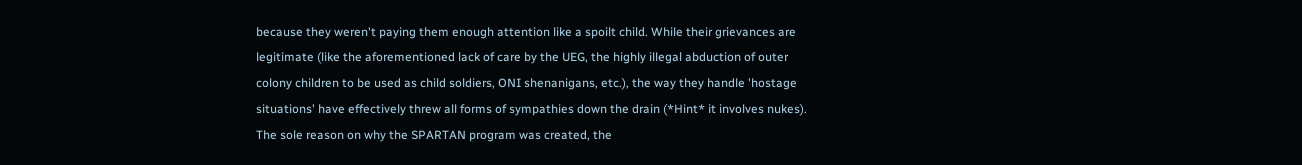because they weren't paying them enough attention like a spoilt child. While their grievances are legitimate (like the aforementioned lack of care by the UEG, the highly illegal abduction of outer colony children to be used as child soldiers, ONI shenanigans, etc.), the way they handle 'hostage situations' have effectively threw all forms of sympathies down the drain (*Hint* it involves nukes). The sole reason on why the SPARTAN program was created, the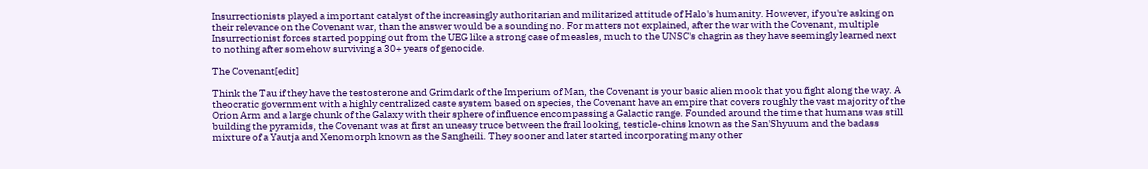Insurrectionists played a important catalyst of the increasingly authoritarian and militarized attitude of Halo's humanity. However, if you're asking on their relevance on the Covenant war, than the answer would be a sounding no. For matters not explained, after the war with the Covenant, multiple Insurrectionist forces started popping out from the UEG like a strong case of measles, much to the UNSC's chagrin as they have seemingly learned next to nothing after somehow surviving a 30+ years of genocide.

The Covenant[edit]

Think the Tau if they have the testosterone and Grimdark of the Imperium of Man, the Covenant is your basic alien mook that you fight along the way. A theocratic government with a highly centralized caste system based on species, the Covenant have an empire that covers roughly the vast majority of the Orion Arm and a large chunk of the Galaxy with their sphere of influence encompassing a Galactic range. Founded around the time that humans was still building the pyramids, the Covenant was at first an uneasy truce between the frail looking, testicle-chins known as the San'Shyuum and the badass mixture of a Yautja and Xenomorph known as the Sangheili. They sooner and later started incorporating many other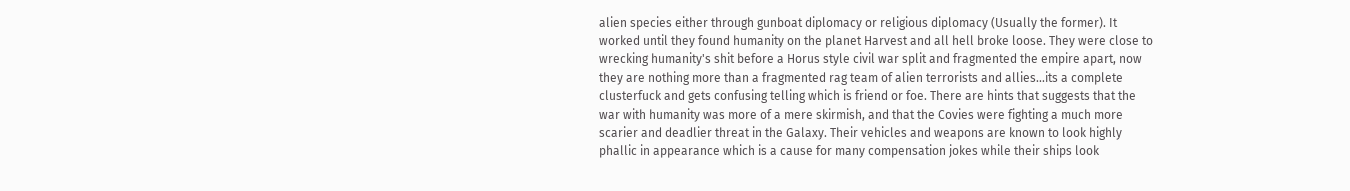alien species either through gunboat diplomacy or religious diplomacy (Usually the former). It worked until they found humanity on the planet Harvest and all hell broke loose. They were close to wrecking humanity's shit before a Horus style civil war split and fragmented the empire apart, now they are nothing more than a fragmented rag team of alien terrorists and allies...its a complete clusterfuck and gets confusing telling which is friend or foe. There are hints that suggests that the war with humanity was more of a mere skirmish, and that the Covies were fighting a much more scarier and deadlier threat in the Galaxy. Their vehicles and weapons are known to look highly phallic in appearance which is a cause for many compensation jokes while their ships look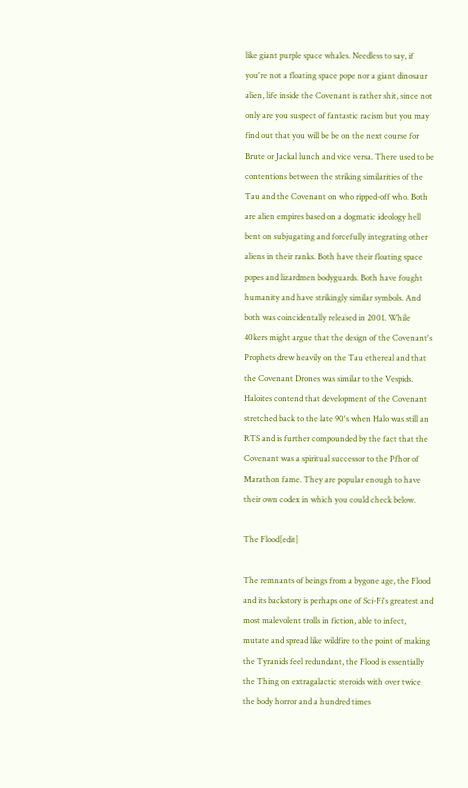like giant purple space whales. Needless to say, if you're not a floating space pope nor a giant dinosaur alien, life inside the Covenant is rather shit, since not only are you suspect of fantastic racism but you may find out that you will be be on the next course for Brute or Jackal lunch and vice versa. There used to be contentions between the striking similarities of the Tau and the Covenant on who ripped-off who. Both are alien empires based on a dogmatic ideology hell bent on subjugating and forcefully integrating other aliens in their ranks. Both have their floating space popes and lizardmen bodyguards. Both have fought humanity and have strikingly similar symbols. And both was coincidentally released in 2001. While 40kers might argue that the design of the Covenant's Prophets drew heavily on the Tau ethereal and that the Covenant Drones was similar to the Vespids. Haloites contend that development of the Covenant stretched back to the late 90's when Halo was still an RTS and is further compounded by the fact that the Covenant was a spiritual successor to the Pfhor of Marathon fame. They are popular enough to have their own codex in which you could check below.

The Flood[edit]

The remnants of beings from a bygone age, the Flood and its backstory is perhaps one of Sci-Fi's greatest and most malevolent trolls in fiction, able to infect, mutate and spread like wildfire to the point of making the Tyranids feel redundant, the Flood is essentially the Thing on extragalactic steroids with over twice the body horror and a hundred times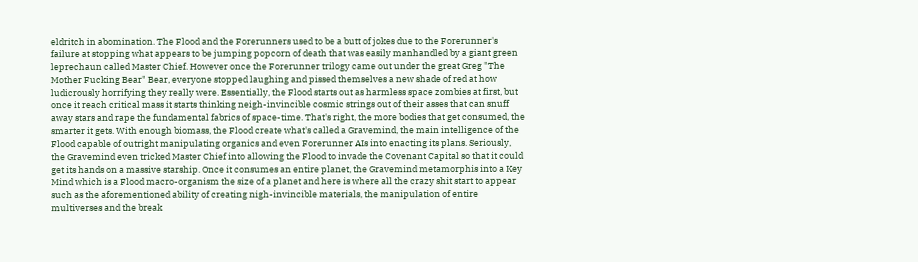eldritch in abomination. The Flood and the Forerunners used to be a butt of jokes due to the Forerunner's failure at stopping what appears to be jumping popcorn of death that was easily manhandled by a giant green leprechaun called Master Chief. However once the Forerunner trilogy came out under the great Greg "The Mother Fucking Bear" Bear, everyone stopped laughing and pissed themselves a new shade of red at how ludicrously horrifying they really were. Essentially, the Flood starts out as harmless space zombies at first, but once it reach critical mass it starts thinking neigh-invincible cosmic strings out of their asses that can snuff away stars and rape the fundamental fabrics of space-time. That's right, the more bodies that get consumed, the smarter it gets. With enough biomass, the Flood create what's called a Gravemind, the main intelligence of the Flood capable of outright manipulating organics and even Forerunner AIs into enacting its plans. Seriously, the Gravemind even tricked Master Chief into allowing the Flood to invade the Covenant Capital so that it could get its hands on a massive starship. Once it consumes an entire planet, the Gravemind metamorphis into a Key Mind which is a Flood macro-organism the size of a planet and here is where all the crazy shit start to appear such as the aforementioned ability of creating nigh-invincible materials, the manipulation of entire multiverses and the break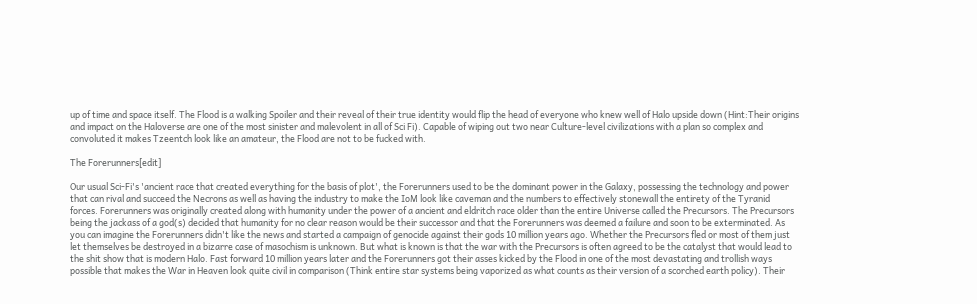up of time and space itself. The Flood is a walking Spoiler and their reveal of their true identity would flip the head of everyone who knew well of Halo upside down (Hint:Their origins and impact on the Haloverse are one of the most sinister and malevolent in all of Sci Fi). Capable of wiping out two near Culture-level civilizations with a plan so complex and convoluted it makes Tzeentch look like an amateur, the Flood are not to be fucked with.

The Forerunners[edit]

Our usual Sci-Fi's 'ancient race that created everything for the basis of plot', the Forerunners used to be the dominant power in the Galaxy, possessing the technology and power that can rival and succeed the Necrons as well as having the industry to make the IoM look like caveman and the numbers to effectively stonewall the entirety of the Tyranid forces. Forerunners was originally created along with humanity under the power of a ancient and eldritch race older than the entire Universe called the Precursors. The Precursors being the jackass of a god(s) decided that humanity for no clear reason would be their successor and that the Forerunners was deemed a failure and soon to be exterminated. As you can imagine the Forerunners didn't like the news and started a campaign of genocide against their gods 10 million years ago. Whether the Precursors fled or most of them just let themselves be destroyed in a bizarre case of masochism is unknown. But what is known is that the war with the Precursors is often agreed to be the catalyst that would lead to the shit show that is modern Halo. Fast forward 10 million years later and the Forerunners got their asses kicked by the Flood in one of the most devastating and trollish ways possible that makes the War in Heaven look quite civil in comparison (Think entire star systems being vaporized as what counts as their version of a scorched earth policy). Their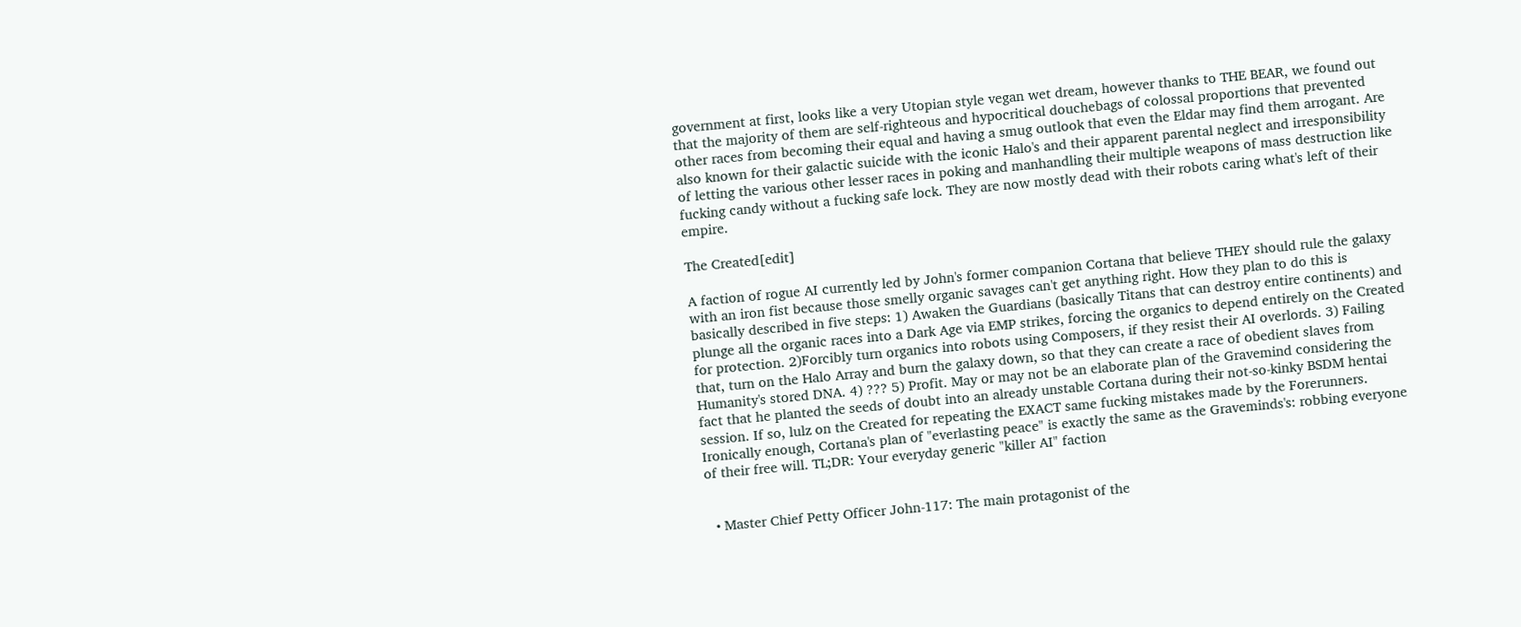government at first, looks like a very Utopian style vegan wet dream, however thanks to THE BEAR, we found out that the majority of them are self-righteous and hypocritical douchebags of colossal proportions that prevented other races from becoming their equal and having a smug outlook that even the Eldar may find them arrogant. Are also known for their galactic suicide with the iconic Halo's and their apparent parental neglect and irresponsibility of letting the various other lesser races in poking and manhandling their multiple weapons of mass destruction like fucking candy without a fucking safe lock. They are now mostly dead with their robots caring what's left of their empire.

The Created[edit]

A faction of rogue AI currently led by John's former companion Cortana that believe THEY should rule the galaxy with an iron fist because those smelly organic savages can't get anything right. How they plan to do this is basically described in five steps: 1) Awaken the Guardians (basically Titans that can destroy entire continents) and plunge all the organic races into a Dark Age via EMP strikes, forcing the organics to depend entirely on the Created for protection. 2)Forcibly turn organics into robots using Composers, if they resist their AI overlords. 3) Failing that, turn on the Halo Array and burn the galaxy down, so that they can create a race of obedient slaves from Humanity's stored DNA. 4) ??? 5) Profit. May or may not be an elaborate plan of the Gravemind considering the fact that he planted the seeds of doubt into an already unstable Cortana during their not-so-kinky BSDM hentai session. If so, lulz on the Created for repeating the EXACT same fucking mistakes made by the Forerunners. Ironically enough, Cortana's plan of "everlasting peace" is exactly the same as the Graveminds's: robbing everyone of their free will. TL;DR: Your everyday generic "killer AI" faction


  • Master Chief Petty Officer John-117: The main protagonist of the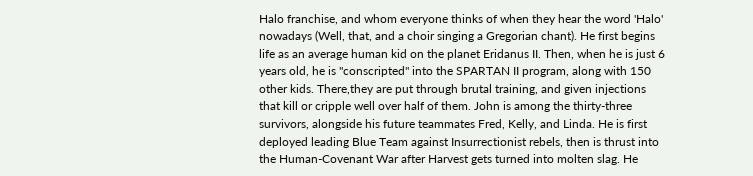Halo franchise, and whom everyone thinks of when they hear the word 'Halo' nowadays (Well, that, and a choir singing a Gregorian chant). He first begins life as an average human kid on the planet Eridanus II. Then, when he is just 6 years old, he is "conscripted" into the SPARTAN II program, along with 150 other kids. There,they are put through brutal training, and given injections that kill or cripple well over half of them. John is among the thirty-three survivors, alongside his future teammates Fred, Kelly, and Linda. He is first deployed leading Blue Team against Insurrectionist rebels, then is thrust into the Human-Covenant War after Harvest gets turned into molten slag. He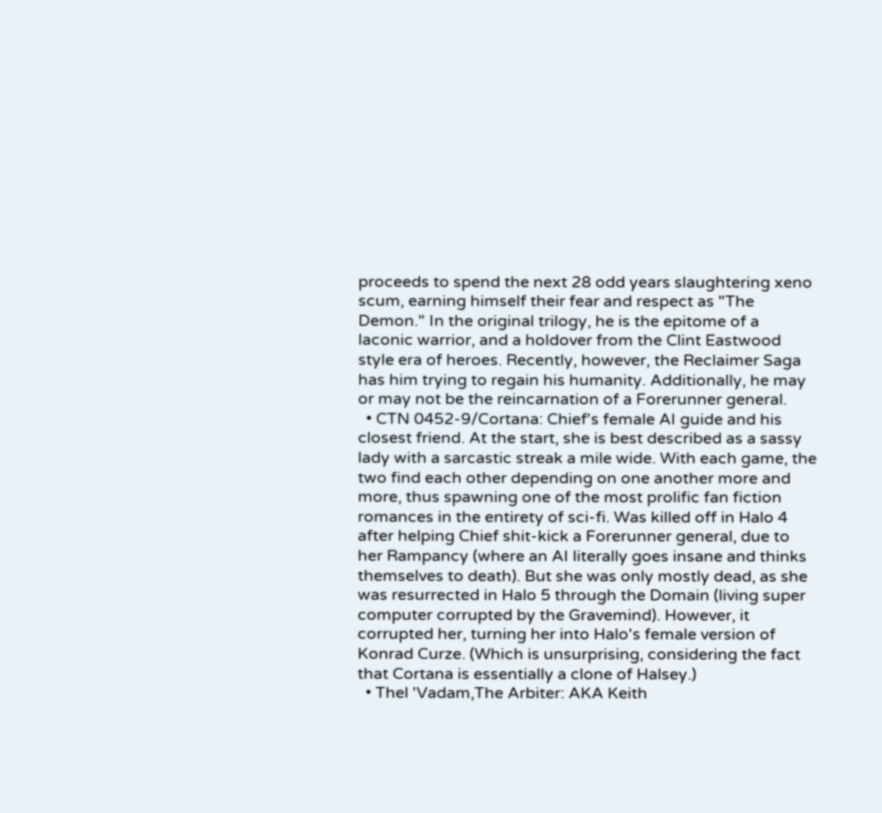proceeds to spend the next 28 odd years slaughtering xeno scum, earning himself their fear and respect as "The Demon." In the original trilogy, he is the epitome of a laconic warrior, and a holdover from the Clint Eastwood style era of heroes. Recently, however, the Reclaimer Saga has him trying to regain his humanity. Additionally, he may or may not be the reincarnation of a Forerunner general.
  • CTN 0452-9/Cortana: Chief's female AI guide and his closest friend. At the start, she is best described as a sassy lady with a sarcastic streak a mile wide. With each game, the two find each other depending on one another more and more, thus spawning one of the most prolific fan fiction romances in the entirety of sci-fi. Was killed off in Halo 4 after helping Chief shit-kick a Forerunner general, due to her Rampancy (where an AI literally goes insane and thinks themselves to death). But she was only mostly dead, as she was resurrected in Halo 5 through the Domain (living super computer corrupted by the Gravemind). However, it corrupted her, turning her into Halo's female version of Konrad Curze. (Which is unsurprising, considering the fact that Cortana is essentially a clone of Halsey.)
  • Thel 'Vadam,The Arbiter: AKA Keith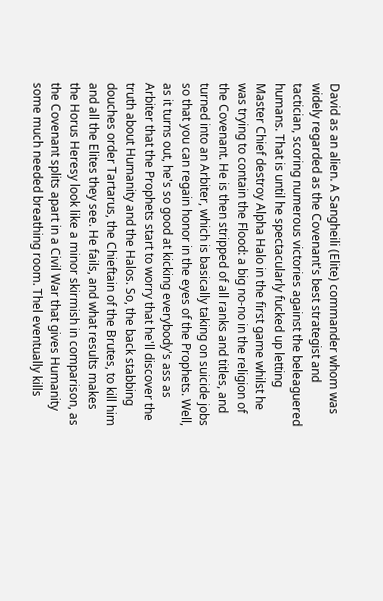David as an alien. A Sangheili (Elite) commander whom was widely regarded as the Covenant's best strategist and tactician, scoring numerous victories against the beleaguered humans. That is until he spectacularly fucked up letting Master Chief destroy Alpha Halo in the first game whilst he was trying to contain the Flood: a big no-no in the religion of the Covenant. He is then stripped of all ranks and titles, and turned into an Arbiter, which is basically taking on suicide jobs so that you can regain honor in the eyes of the Prophets. Well, as it turns out, he's so good at kicking everybody's ass as Arbiter that the Prophets start to worry that he'll discover the truth about Humanity and the Halos. So, the back stabbing douches order Tartarus, the Chieftain of the Brutes, to kill him and all the Elites they see. He fails, and what results makes the Horus Heresy look like a minor skirmish in comparison, as the Covenant splits apart in a Civil War that gives Humanity some much needed breathing room. Thel eventually kills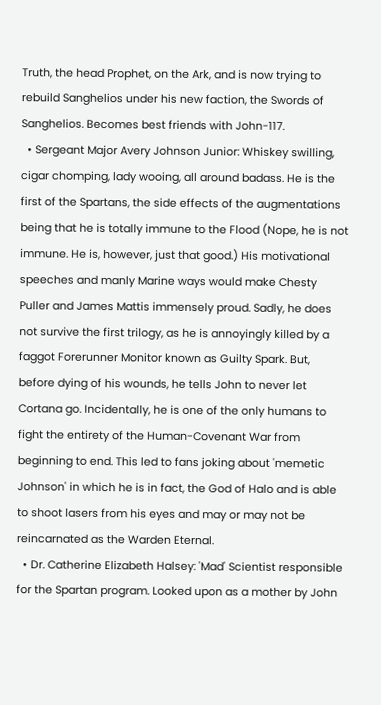Truth, the head Prophet, on the Ark, and is now trying to rebuild Sanghelios under his new faction, the Swords of Sanghelios. Becomes best friends with John-117.
  • Sergeant Major Avery Johnson Junior: Whiskey swilling, cigar chomping, lady wooing, all around badass. He is the first of the Spartans, the side effects of the augmentations being that he is totally immune to the Flood (Nope, he is not immune. He is, however, just that good.) His motivational speeches and manly Marine ways would make Chesty Puller and James Mattis immensely proud. Sadly, he does not survive the first trilogy, as he is annoyingly killed by a faggot Forerunner Monitor known as Guilty Spark. But, before dying of his wounds, he tells John to never let Cortana go. Incidentally, he is one of the only humans to fight the entirety of the Human-Covenant War from beginning to end. This led to fans joking about 'memetic Johnson' in which he is in fact, the God of Halo and is able to shoot lasers from his eyes and may or may not be reincarnated as the Warden Eternal.
  • Dr. Catherine Elizabeth Halsey: 'Mad' Scientist responsible for the Spartan program. Looked upon as a mother by John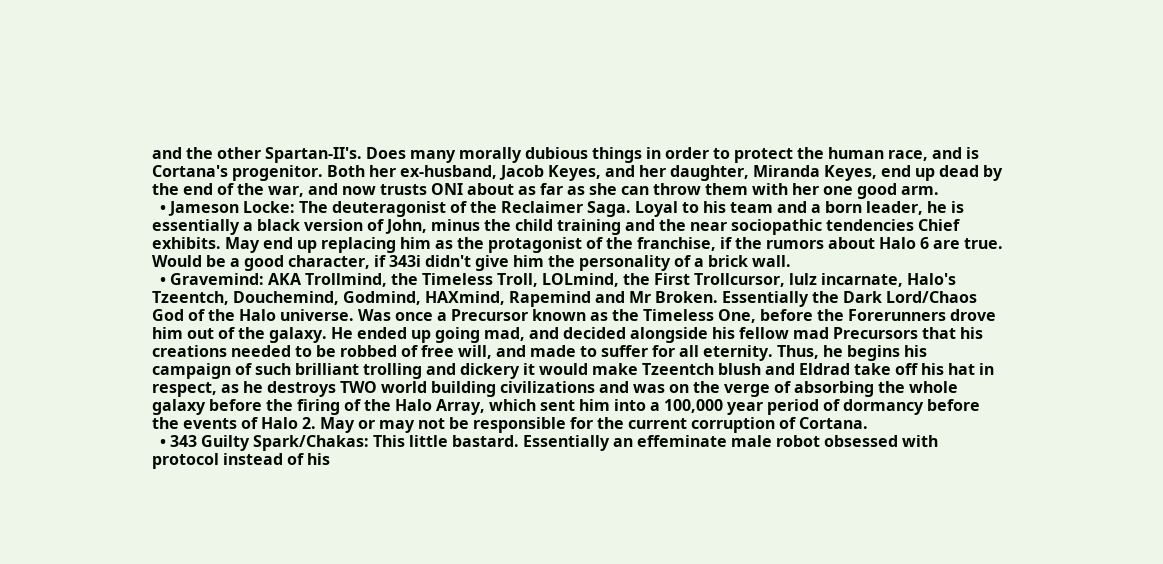and the other Spartan-II's. Does many morally dubious things in order to protect the human race, and is Cortana's progenitor. Both her ex-husband, Jacob Keyes, and her daughter, Miranda Keyes, end up dead by the end of the war, and now trusts ONI about as far as she can throw them with her one good arm.
  • Jameson Locke: The deuteragonist of the Reclaimer Saga. Loyal to his team and a born leader, he is essentially a black version of John, minus the child training and the near sociopathic tendencies Chief exhibits. May end up replacing him as the protagonist of the franchise, if the rumors about Halo 6 are true. Would be a good character, if 343i didn't give him the personality of a brick wall.
  • Gravemind: AKA Trollmind, the Timeless Troll, LOLmind, the First Trollcursor, lulz incarnate, Halo's Tzeentch, Douchemind, Godmind, HAXmind, Rapemind and Mr Broken. Essentially the Dark Lord/Chaos God of the Halo universe. Was once a Precursor known as the Timeless One, before the Forerunners drove him out of the galaxy. He ended up going mad, and decided alongside his fellow mad Precursors that his creations needed to be robbed of free will, and made to suffer for all eternity. Thus, he begins his campaign of such brilliant trolling and dickery it would make Tzeentch blush and Eldrad take off his hat in respect, as he destroys TWO world building civilizations and was on the verge of absorbing the whole galaxy before the firing of the Halo Array, which sent him into a 100,000 year period of dormancy before the events of Halo 2. May or may not be responsible for the current corruption of Cortana.
  • 343 Guilty Spark/Chakas: This little bastard. Essentially an effeminate male robot obsessed with protocol instead of his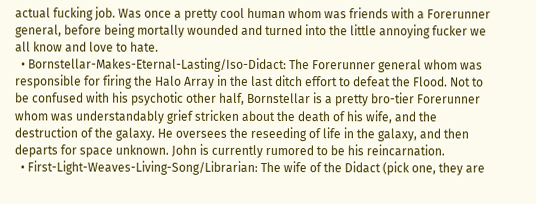actual fucking job. Was once a pretty cool human whom was friends with a Forerunner general, before being mortally wounded and turned into the little annoying fucker we all know and love to hate.
  • Bornstellar-Makes-Eternal-Lasting/Iso-Didact: The Forerunner general whom was responsible for firing the Halo Array in the last ditch effort to defeat the Flood. Not to be confused with his psychotic other half, Bornstellar is a pretty bro-tier Forerunner whom was understandably grief stricken about the death of his wife, and the destruction of the galaxy. He oversees the reseeding of life in the galaxy, and then departs for space unknown. John is currently rumored to be his reincarnation.
  • First-Light-Weaves-Living-Song/Librarian: The wife of the Didact (pick one, they are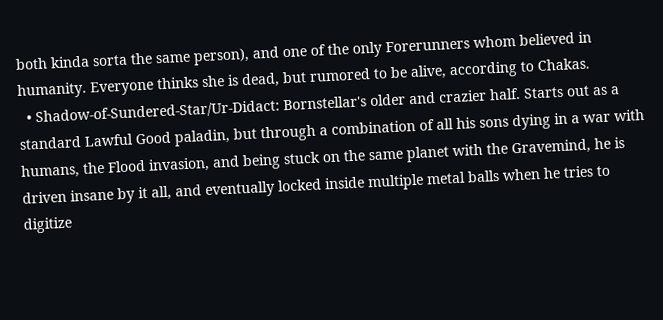both kinda sorta the same person), and one of the only Forerunners whom believed in humanity. Everyone thinks she is dead, but rumored to be alive, according to Chakas.
  • Shadow-of-Sundered-Star/Ur-Didact: Bornstellar's older and crazier half. Starts out as a standard Lawful Good paladin, but through a combination of all his sons dying in a war with humans, the Flood invasion, and being stuck on the same planet with the Gravemind, he is driven insane by it all, and eventually locked inside multiple metal balls when he tries to digitize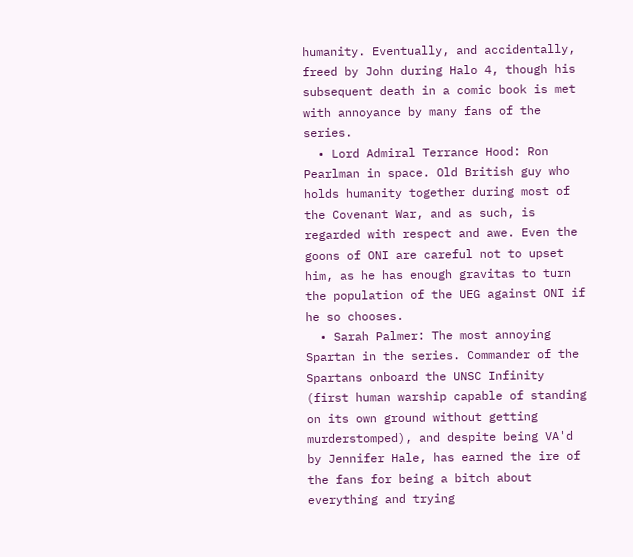humanity. Eventually, and accidentally, freed by John during Halo 4, though his subsequent death in a comic book is met with annoyance by many fans of the series.
  • Lord Admiral Terrance Hood: Ron Pearlman in space. Old British guy who holds humanity together during most of the Covenant War, and as such, is regarded with respect and awe. Even the goons of ONI are careful not to upset him, as he has enough gravitas to turn the population of the UEG against ONI if he so chooses.
  • Sarah Palmer: The most annoying Spartan in the series. Commander of the Spartans onboard the UNSC Infinity (first human warship capable of standing on its own ground without getting murderstomped), and despite being VA'd by Jennifer Hale, has earned the ire of the fans for being a bitch about everything and trying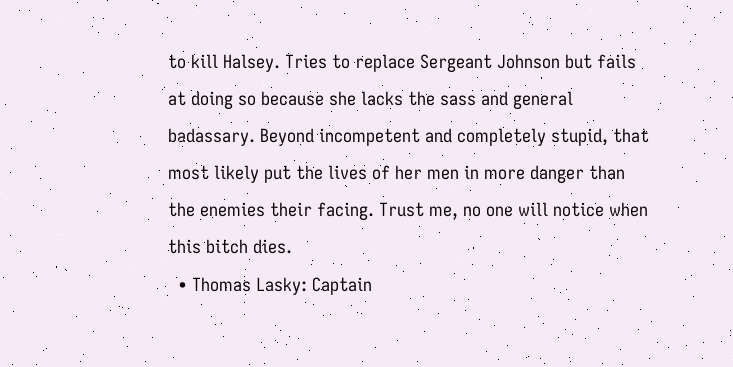to kill Halsey. Tries to replace Sergeant Johnson but fails at doing so because she lacks the sass and general badassary. Beyond incompetent and completely stupid, that most likely put the lives of her men in more danger than the enemies their facing. Trust me, no one will notice when this bitch dies.
  • Thomas Lasky: Captain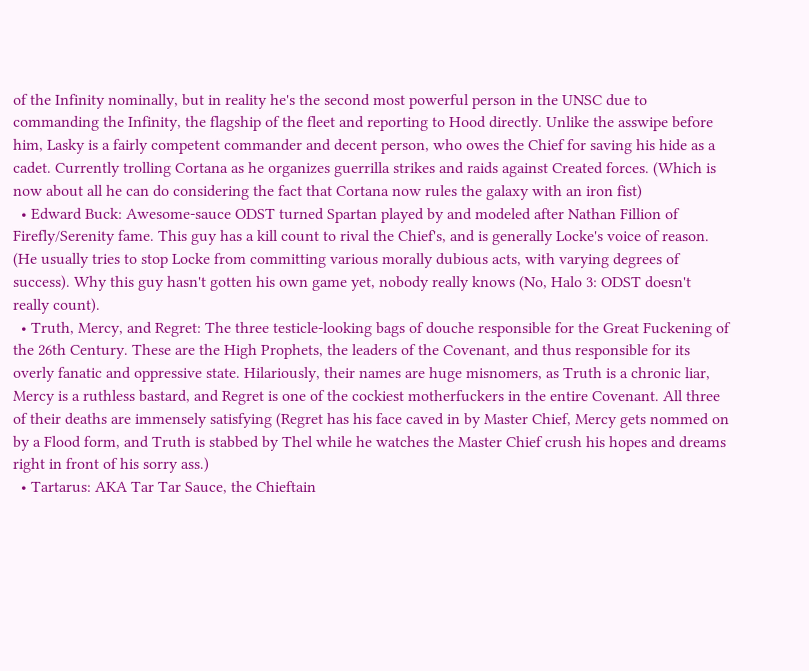of the Infinity nominally, but in reality he's the second most powerful person in the UNSC due to commanding the Infinity, the flagship of the fleet and reporting to Hood directly. Unlike the asswipe before him, Lasky is a fairly competent commander and decent person, who owes the Chief for saving his hide as a cadet. Currently trolling Cortana as he organizes guerrilla strikes and raids against Created forces. (Which is now about all he can do considering the fact that Cortana now rules the galaxy with an iron fist)
  • Edward Buck: Awesome-sauce ODST turned Spartan played by and modeled after Nathan Fillion of Firefly/Serenity fame. This guy has a kill count to rival the Chief's, and is generally Locke's voice of reason. (He usually tries to stop Locke from committing various morally dubious acts, with varying degrees of success). Why this guy hasn't gotten his own game yet, nobody really knows (No, Halo 3: ODST doesn't really count).
  • Truth, Mercy, and Regret: The three testicle-looking bags of douche responsible for the Great Fuckening of the 26th Century. These are the High Prophets, the leaders of the Covenant, and thus responsible for its overly fanatic and oppressive state. Hilariously, their names are huge misnomers, as Truth is a chronic liar, Mercy is a ruthless bastard, and Regret is one of the cockiest motherfuckers in the entire Covenant. All three of their deaths are immensely satisfying (Regret has his face caved in by Master Chief, Mercy gets nommed on by a Flood form, and Truth is stabbed by Thel while he watches the Master Chief crush his hopes and dreams right in front of his sorry ass.)
  • Tartarus: AKA Tar Tar Sauce, the Chieftain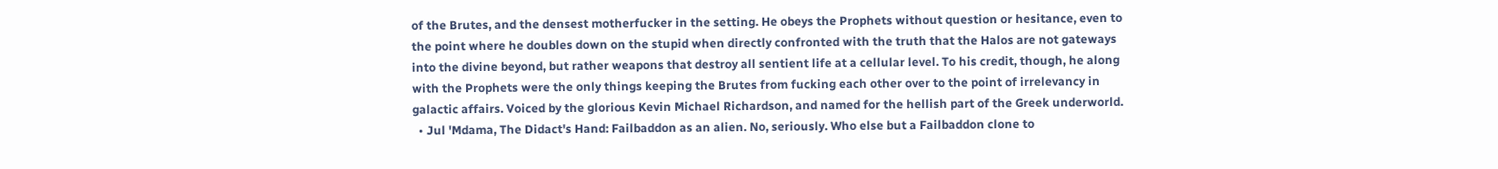of the Brutes, and the densest motherfucker in the setting. He obeys the Prophets without question or hesitance, even to the point where he doubles down on the stupid when directly confronted with the truth that the Halos are not gateways into the divine beyond, but rather weapons that destroy all sentient life at a cellular level. To his credit, though, he along with the Prophets were the only things keeping the Brutes from fucking each other over to the point of irrelevancy in galactic affairs. Voiced by the glorious Kevin Michael Richardson, and named for the hellish part of the Greek underworld.
  • Jul 'Mdama, The Didact's Hand: Failbaddon as an alien. No, seriously. Who else but a Failbaddon clone to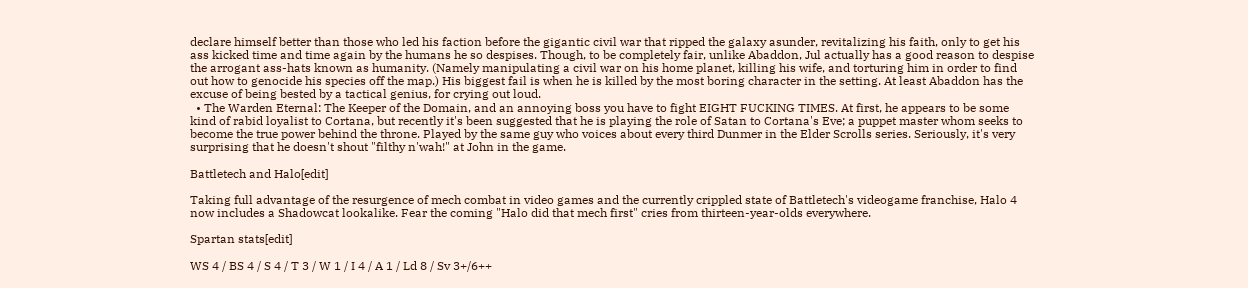declare himself better than those who led his faction before the gigantic civil war that ripped the galaxy asunder, revitalizing his faith, only to get his ass kicked time and time again by the humans he so despises. Though, to be completely fair, unlike Abaddon, Jul actually has a good reason to despise the arrogant ass-hats known as humanity. (Namely manipulating a civil war on his home planet, killing his wife, and torturing him in order to find out how to genocide his species off the map.) His biggest fail is when he is killed by the most boring character in the setting. At least Abaddon has the excuse of being bested by a tactical genius, for crying out loud.
  • The Warden Eternal: The Keeper of the Domain, and an annoying boss you have to fight EIGHT FUCKING TIMES. At first, he appears to be some kind of rabid loyalist to Cortana, but recently it's been suggested that he is playing the role of Satan to Cortana's Eve; a puppet master whom seeks to become the true power behind the throne. Played by the same guy who voices about every third Dunmer in the Elder Scrolls series. Seriously, it's very surprising that he doesn't shout "filthy n'wah!" at John in the game.

Battletech and Halo[edit]

Taking full advantage of the resurgence of mech combat in video games and the currently crippled state of Battletech's videogame franchise, Halo 4 now includes a Shadowcat lookalike. Fear the coming "Halo did that mech first" cries from thirteen-year-olds everywhere.

Spartan stats[edit]

WS 4 / BS 4 / S 4 / T 3 / W 1 / I 4 / A 1 / Ld 8 / Sv 3+/6++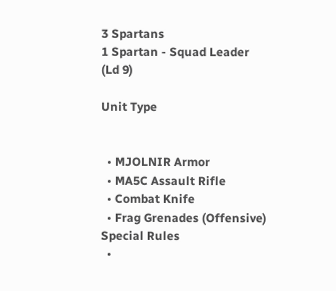3 Spartans
1 Spartan - Squad Leader (Ld 9)

Unit Type


  • MJOLNIR Armor
  • MA5C Assault Rifle
  • Combat Knife
  • Frag Grenades (Offensive)
Special Rules
  •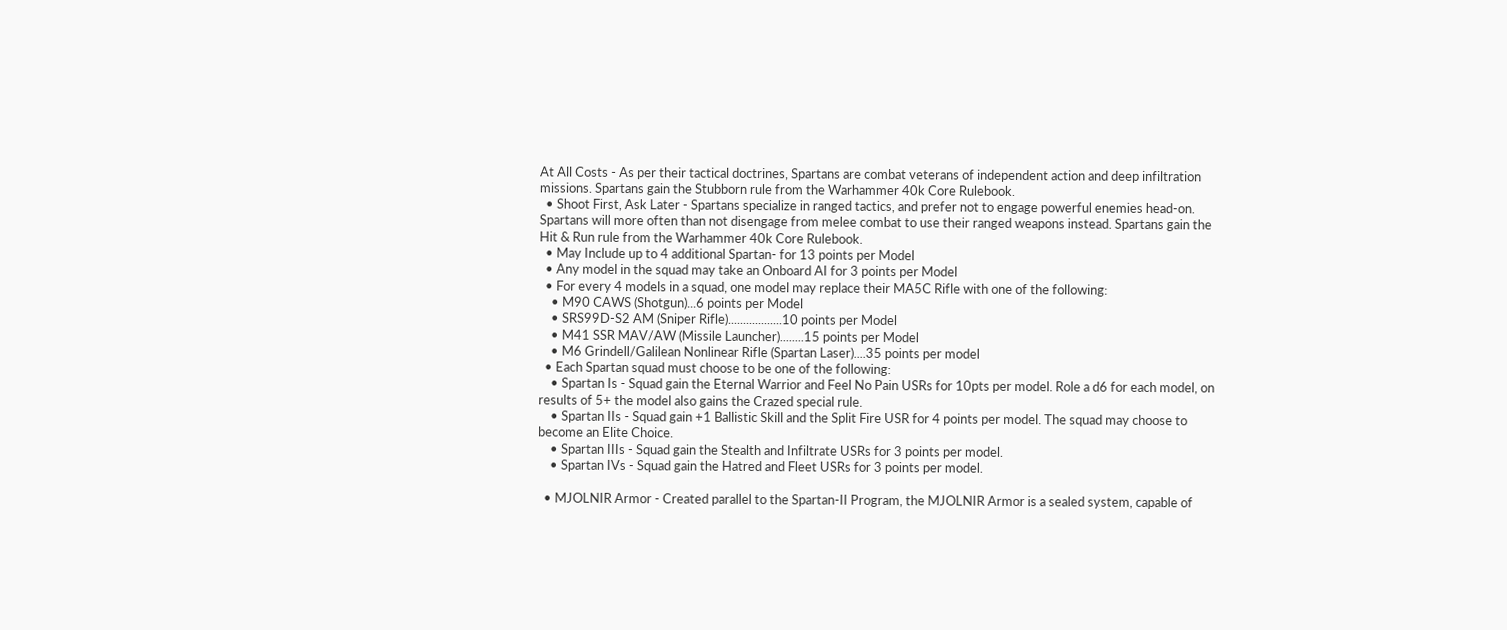At All Costs - As per their tactical doctrines, Spartans are combat veterans of independent action and deep infiltration missions. Spartans gain the Stubborn rule from the Warhammer 40k Core Rulebook.
  • Shoot First, Ask Later - Spartans specialize in ranged tactics, and prefer not to engage powerful enemies head-on. Spartans will more often than not disengage from melee combat to use their ranged weapons instead. Spartans gain the Hit & Run rule from the Warhammer 40k Core Rulebook.
  • May Include up to 4 additional Spartan- for 13 points per Model
  • Any model in the squad may take an Onboard AI for 3 points per Model
  • For every 4 models in a squad, one model may replace their MA5C Rifle with one of the following:
    • M90 CAWS (Shotgun)...6 points per Model
    • SRS99D-S2 AM (Sniper Rifle)..................10 points per Model
    • M41 SSR MAV/AW (Missile Launcher)........15 points per Model
    • M6 Grindell/Galilean Nonlinear Rifle (Spartan Laser)....35 points per model
  • Each Spartan squad must choose to be one of the following:
    • Spartan Is - Squad gain the Eternal Warrior and Feel No Pain USRs for 10pts per model. Role a d6 for each model, on results of 5+ the model also gains the Crazed special rule.
    • Spartan IIs - Squad gain +1 Ballistic Skill and the Split Fire USR for 4 points per model. The squad may choose to become an Elite Choice.
    • Spartan IIIs - Squad gain the Stealth and Infiltrate USRs for 3 points per model.
    • Spartan IVs - Squad gain the Hatred and Fleet USRs for 3 points per model.

  • MJOLNIR Armor - Created parallel to the Spartan-II Program, the MJOLNIR Armor is a sealed system, capable of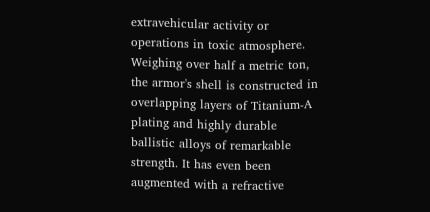extravehicular activity or operations in toxic atmosphere. Weighing over half a metric ton, the armor's shell is constructed in overlapping layers of Titanium-A plating and highly durable ballistic alloys of remarkable strength. It has even been augmented with a refractive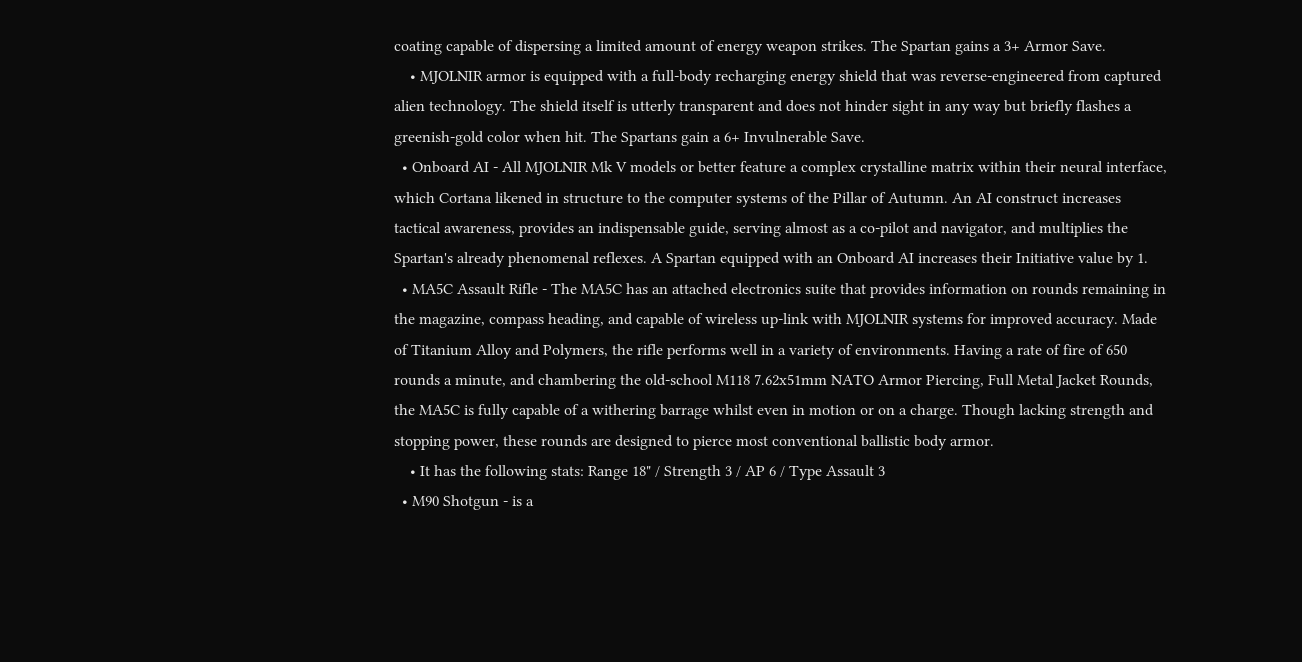coating capable of dispersing a limited amount of energy weapon strikes. The Spartan gains a 3+ Armor Save.
    • MJOLNIR armor is equipped with a full-body recharging energy shield that was reverse-engineered from captured alien technology. The shield itself is utterly transparent and does not hinder sight in any way but briefly flashes a greenish-gold color when hit. The Spartans gain a 6+ Invulnerable Save.
  • Onboard AI - All MJOLNIR Mk V models or better feature a complex crystalline matrix within their neural interface, which Cortana likened in structure to the computer systems of the Pillar of Autumn. An AI construct increases tactical awareness, provides an indispensable guide, serving almost as a co-pilot and navigator, and multiplies the Spartan's already phenomenal reflexes. A Spartan equipped with an Onboard AI increases their Initiative value by 1.
  • MA5C Assault Rifle - The MA5C has an attached electronics suite that provides information on rounds remaining in the magazine, compass heading, and capable of wireless up-link with MJOLNIR systems for improved accuracy. Made of Titanium Alloy and Polymers, the rifle performs well in a variety of environments. Having a rate of fire of 650 rounds a minute, and chambering the old-school M118 7.62x51mm NATO Armor Piercing, Full Metal Jacket Rounds, the MA5C is fully capable of a withering barrage whilst even in motion or on a charge. Though lacking strength and stopping power, these rounds are designed to pierce most conventional ballistic body armor.
    • It has the following stats: Range 18" / Strength 3 / AP 6 / Type Assault 3
  • M90 Shotgun - is a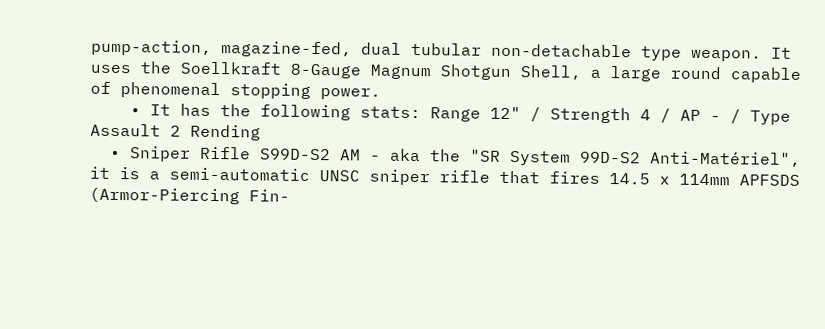pump-action, magazine-fed, dual tubular non-detachable type weapon. It uses the Soellkraft 8-Gauge Magnum Shotgun Shell, a large round capable of phenomenal stopping power.
    • It has the following stats: Range 12" / Strength 4 / AP - / Type Assault 2 Rending
  • Sniper Rifle S99D-S2 AM - aka the "SR System 99D-S2 Anti-Matériel", it is a semi-automatic UNSC sniper rifle that fires 14.5 x 114mm APFSDS (Armor-Piercing Fin-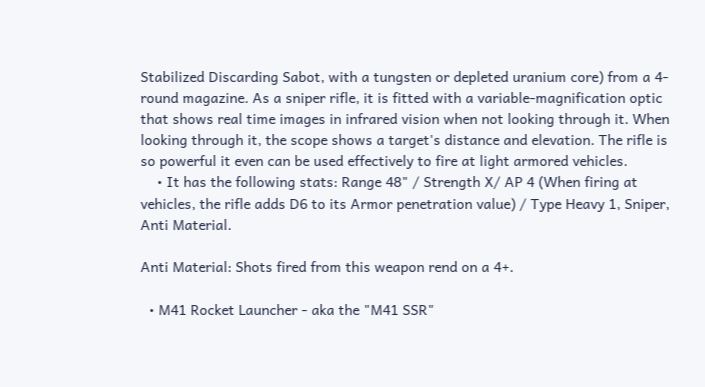Stabilized Discarding Sabot, with a tungsten or depleted uranium core) from a 4-round magazine. As a sniper rifle, it is fitted with a variable-magnification optic that shows real time images in infrared vision when not looking through it. When looking through it, the scope shows a target's distance and elevation. The rifle is so powerful it even can be used effectively to fire at light armored vehicles.
    • It has the following stats: Range 48" / Strength X/ AP 4 (When firing at vehicles, the rifle adds D6 to its Armor penetration value) / Type Heavy 1, Sniper, Anti Material.

Anti Material: Shots fired from this weapon rend on a 4+.

  • M41 Rocket Launcher - aka the "M41 SSR"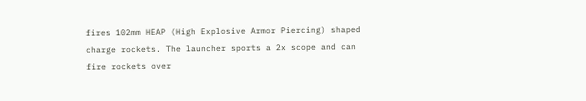fires 102mm HEAP (High Explosive Armor Piercing) shaped charge rockets. The launcher sports a 2x scope and can fire rockets over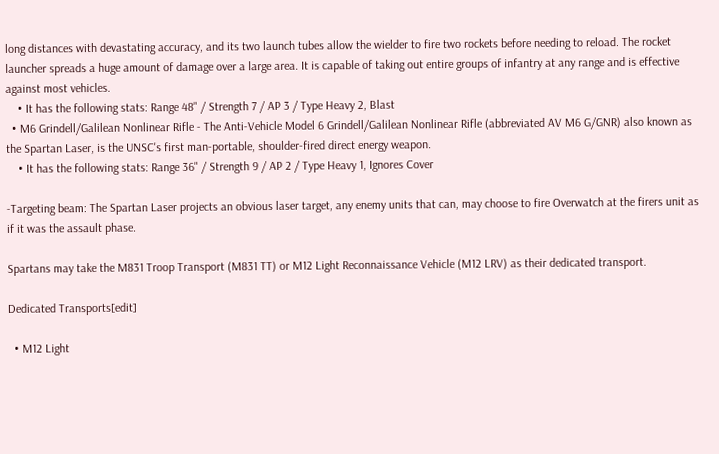long distances with devastating accuracy, and its two launch tubes allow the wielder to fire two rockets before needing to reload. The rocket launcher spreads a huge amount of damage over a large area. It is capable of taking out entire groups of infantry at any range and is effective against most vehicles.
    • It has the following stats: Range 48" / Strength 7 / AP 3 / Type Heavy 2, Blast
  • M6 Grindell/Galilean Nonlinear Rifle - The Anti-Vehicle Model 6 Grindell/Galilean Nonlinear Rifle (abbreviated AV M6 G/GNR) also known as the Spartan Laser, is the UNSC's first man-portable, shoulder-fired direct energy weapon.
    • It has the following stats: Range 36" / Strength 9 / AP 2 / Type Heavy 1, Ignores Cover

-Targeting beam: The Spartan Laser projects an obvious laser target, any enemy units that can, may choose to fire Overwatch at the firers unit as if it was the assault phase.

Spartans may take the M831 Troop Transport (M831 TT) or M12 Light Reconnaissance Vehicle (M12 LRV) as their dedicated transport.

Dedicated Transports[edit]

  • M12 Light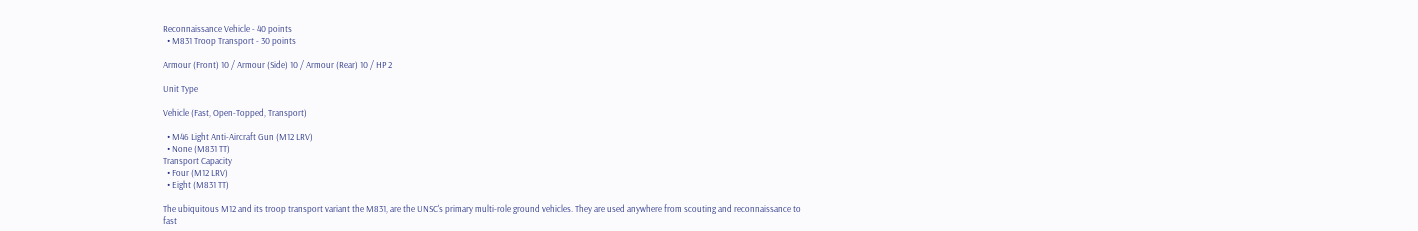Reconnaissance Vehicle - 40 points
  • M831 Troop Transport - 30 points

Armour (Front) 10 / Armour (Side) 10 / Armour (Rear) 10 / HP 2

Unit Type

Vehicle (Fast, Open-Topped, Transport)

  • M46 Light Anti-Aircraft Gun (M12 LRV)
  • None (M831 TT)
Transport Capacity
  • Four (M12 LRV)
  • Eight (M831 TT)

The ubiquitous M12 and its troop transport variant the M831, are the UNSC's primary multi-role ground vehicles. They are used anywhere from scouting and reconnaissance to fast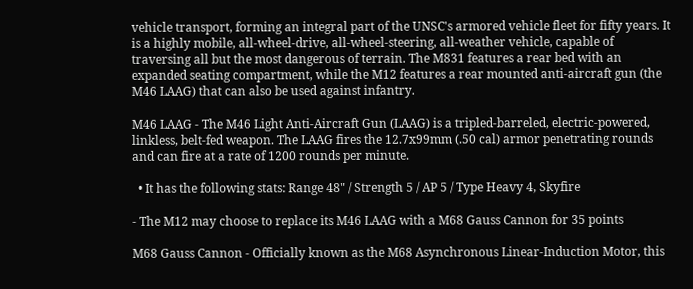vehicle transport, forming an integral part of the UNSC's armored vehicle fleet for fifty years. It is a highly mobile, all-wheel-drive, all-wheel-steering, all-weather vehicle, capable of traversing all but the most dangerous of terrain. The M831 features a rear bed with an expanded seating compartment, while the M12 features a rear mounted anti-aircraft gun (the M46 LAAG) that can also be used against infantry.

M46 LAAG - The M46 Light Anti-Aircraft Gun (LAAG) is a tripled-barreled, electric-powered, linkless, belt-fed weapon. The LAAG fires the 12.7x99mm (.50 cal) armor penetrating rounds and can fire at a rate of 1200 rounds per minute.

  • It has the following stats: Range 48" / Strength 5 / AP 5 / Type Heavy 4, Skyfire

- The M12 may choose to replace its M46 LAAG with a M68 Gauss Cannon for 35 points

M68 Gauss Cannon - Officially known as the M68 Asynchronous Linear-Induction Motor, this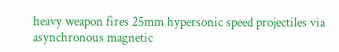heavy weapon fires 25mm hypersonic speed projectiles via asynchronous magnetic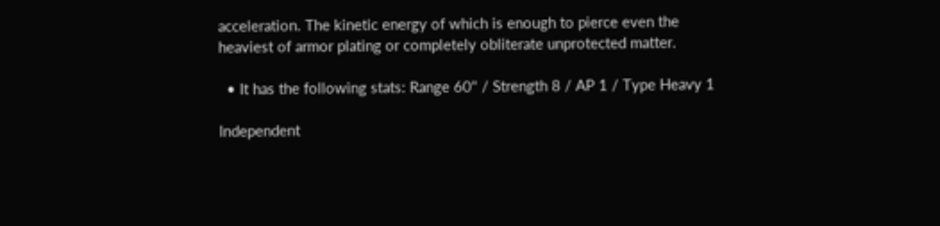acceleration. The kinetic energy of which is enough to pierce even the heaviest of armor plating or completely obliterate unprotected matter.

  • It has the following stats: Range 60" / Strength 8 / AP 1 / Type Heavy 1

Independent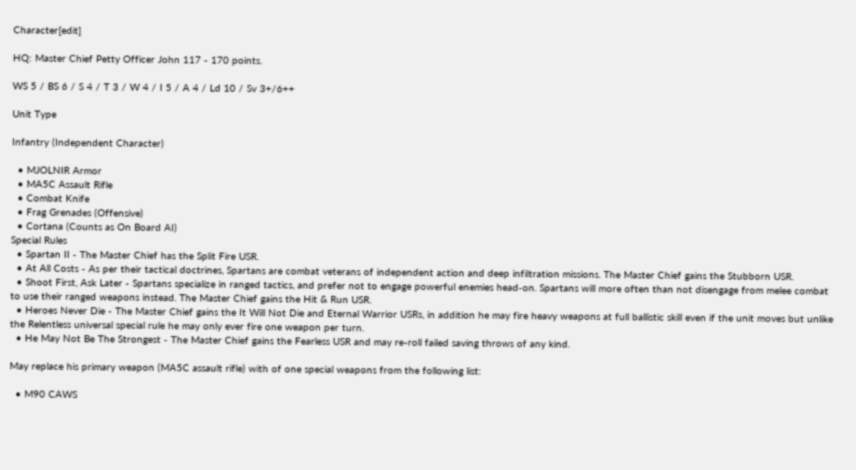Character[edit]

HQ: Master Chief Petty Officer John 117 - 170 points.

WS 5 / BS 6 / S 4 / T 3 / W 4 / I 5 / A 4 / Ld 10 / Sv 3+/6++

Unit Type

Infantry (Independent Character)

  • MJOLNIR Armor
  • MA5C Assault Rifle
  • Combat Knife
  • Frag Grenades (Offensive)
  • Cortana (Counts as On Board AI)
Special Rules
  • Spartan II - The Master Chief has the Split Fire USR.
  • At All Costs - As per their tactical doctrines, Spartans are combat veterans of independent action and deep infiltration missions. The Master Chief gains the Stubborn USR.
  • Shoot First, Ask Later - Spartans specialize in ranged tactics, and prefer not to engage powerful enemies head-on. Spartans will more often than not disengage from melee combat to use their ranged weapons instead. The Master Chief gains the Hit & Run USR.
  • Heroes Never Die - The Master Chief gains the It Will Not Die and Eternal Warrior USRs, in addition he may fire heavy weapons at full ballistic skill even if the unit moves but unlike the Relentless universal special rule he may only ever fire one weapon per turn.
  • He May Not Be The Strongest - The Master Chief gains the Fearless USR and may re-roll failed saving throws of any kind.

May replace his primary weapon (MA5C assault rifle) with of one special weapons from the following list:

  • M90 CAWS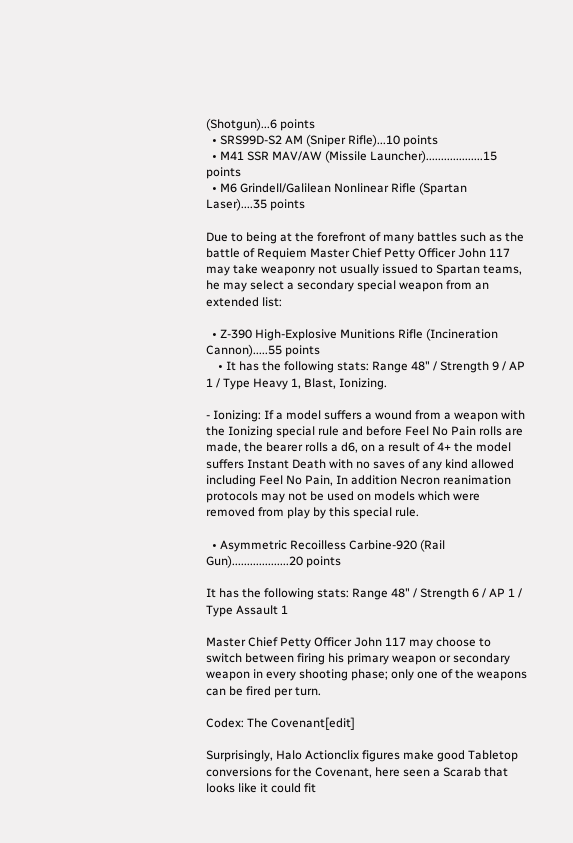(Shotgun)...6 points
  • SRS99D-S2 AM (Sniper Rifle)...10 points
  • M41 SSR MAV/AW (Missile Launcher)...................15 points
  • M6 Grindell/Galilean Nonlinear Rifle (Spartan Laser)....35 points

Due to being at the forefront of many battles such as the battle of Requiem Master Chief Petty Officer John 117 may take weaponry not usually issued to Spartan teams, he may select a secondary special weapon from an extended list:

  • Z-390 High-Explosive Munitions Rifle (Incineration Cannon).....55 points
    • It has the following stats: Range 48" / Strength 9 / AP 1 / Type Heavy 1, Blast, Ionizing.

- Ionizing: If a model suffers a wound from a weapon with the Ionizing special rule and before Feel No Pain rolls are made, the bearer rolls a d6, on a result of 4+ the model suffers Instant Death with no saves of any kind allowed including Feel No Pain, In addition Necron reanimation protocols may not be used on models which were removed from play by this special rule.

  • Asymmetric Recoilless Carbine-920 (Rail Gun)...................20 points

It has the following stats: Range 48" / Strength 6 / AP 1 / Type Assault 1

Master Chief Petty Officer John 117 may choose to switch between firing his primary weapon or secondary weapon in every shooting phase; only one of the weapons can be fired per turn.

Codex: The Covenant[edit]

Surprisingly, Halo Actionclix figures make good Tabletop conversions for the Covenant, here seen a Scarab that looks like it could fit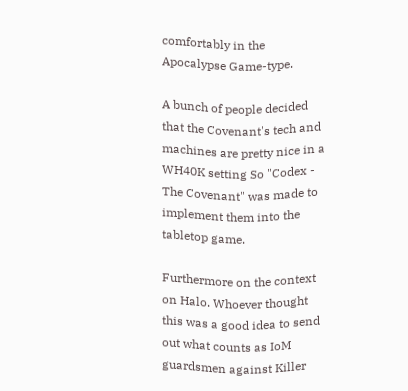comfortably in the Apocalypse Game-type.

A bunch of people decided that the Covenant's tech and machines are pretty nice in a WH40K setting So "Codex - The Covenant" was made to implement them into the tabletop game.

Furthermore on the context on Halo. Whoever thought this was a good idea to send out what counts as IoM guardsmen against Killer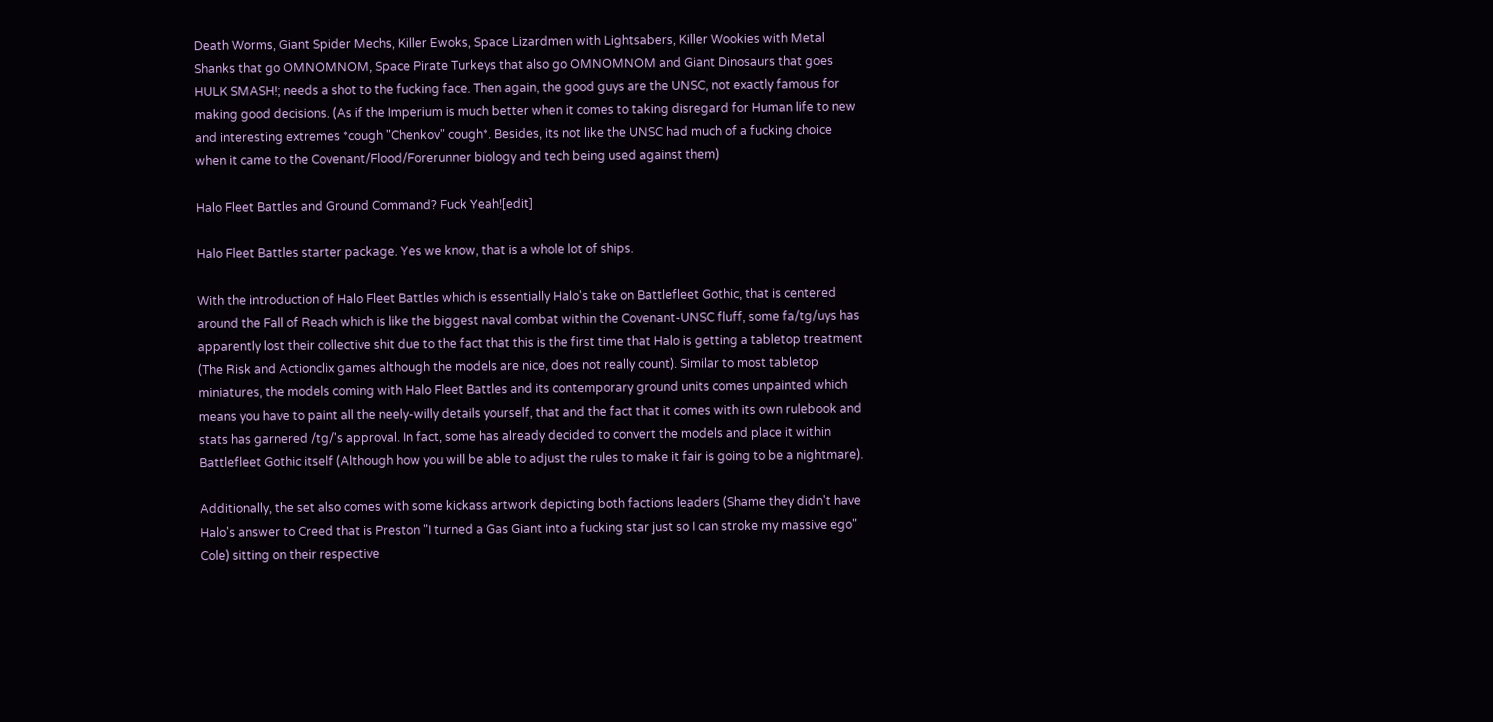Death Worms, Giant Spider Mechs, Killer Ewoks, Space Lizardmen with Lightsabers, Killer Wookies with Metal Shanks that go OMNOMNOM, Space Pirate Turkeys that also go OMNOMNOM and Giant Dinosaurs that goes HULK SMASH!; needs a shot to the fucking face. Then again, the good guys are the UNSC, not exactly famous for making good decisions. (As if the Imperium is much better when it comes to taking disregard for Human life to new and interesting extremes *cough "Chenkov" cough*. Besides, its not like the UNSC had much of a fucking choice when it came to the Covenant/Flood/Forerunner biology and tech being used against them)

Halo Fleet Battles and Ground Command? Fuck Yeah![edit]

Halo Fleet Battles starter package. Yes we know, that is a whole lot of ships.

With the introduction of Halo Fleet Battles which is essentially Halo's take on Battlefleet Gothic, that is centered around the Fall of Reach which is like the biggest naval combat within the Covenant-UNSC fluff, some fa/tg/uys has apparently lost their collective shit due to the fact that this is the first time that Halo is getting a tabletop treatment (The Risk and Actionclix games although the models are nice, does not really count). Similar to most tabletop miniatures, the models coming with Halo Fleet Battles and its contemporary ground units comes unpainted which means you have to paint all the neely-willy details yourself, that and the fact that it comes with its own rulebook and stats has garnered /tg/'s approval. In fact, some has already decided to convert the models and place it within Battlefleet Gothic itself (Although how you will be able to adjust the rules to make it fair is going to be a nightmare).

Additionally, the set also comes with some kickass artwork depicting both factions leaders (Shame they didn't have Halo's answer to Creed that is Preston "I turned a Gas Giant into a fucking star just so I can stroke my massive ego" Cole) sitting on their respective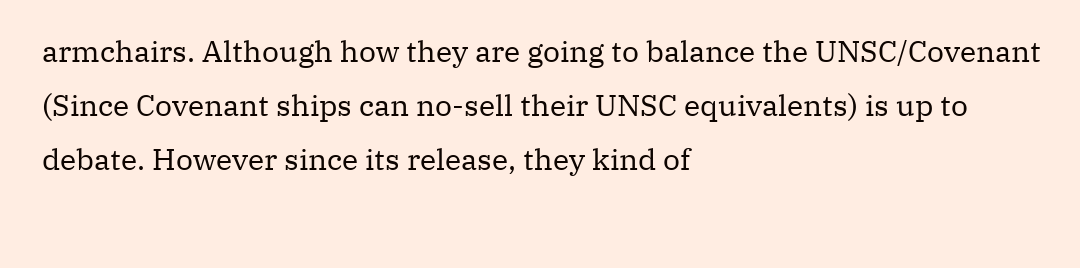armchairs. Although how they are going to balance the UNSC/Covenant (Since Covenant ships can no-sell their UNSC equivalents) is up to debate. However since its release, they kind of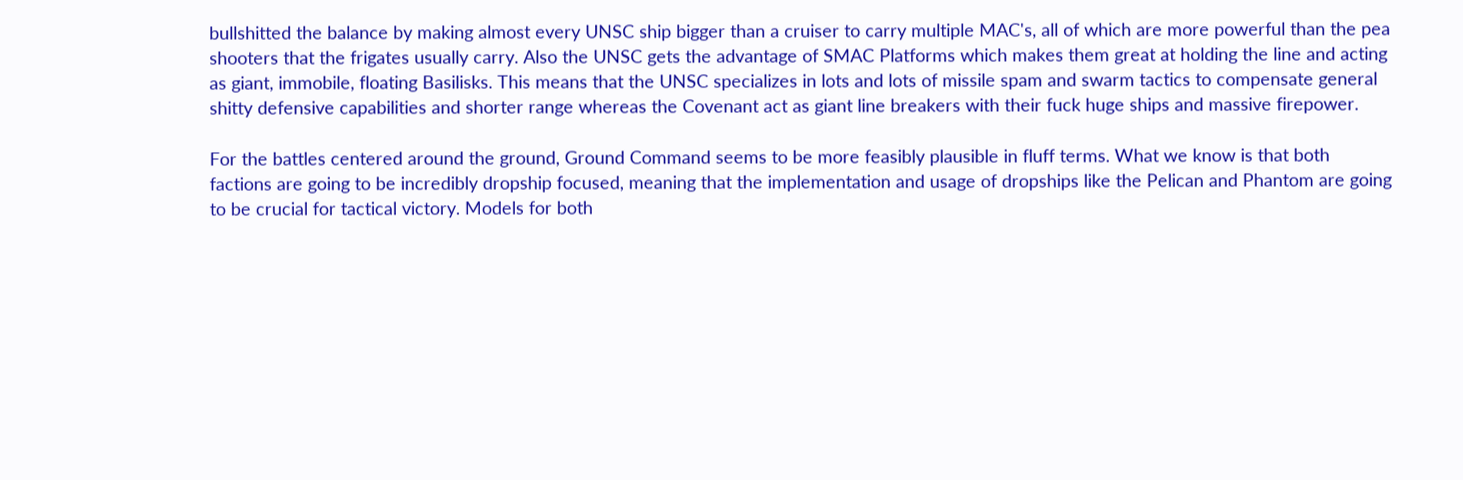bullshitted the balance by making almost every UNSC ship bigger than a cruiser to carry multiple MAC's, all of which are more powerful than the pea shooters that the frigates usually carry. Also the UNSC gets the advantage of SMAC Platforms which makes them great at holding the line and acting as giant, immobile, floating Basilisks. This means that the UNSC specializes in lots and lots of missile spam and swarm tactics to compensate general shitty defensive capabilities and shorter range whereas the Covenant act as giant line breakers with their fuck huge ships and massive firepower.

For the battles centered around the ground, Ground Command seems to be more feasibly plausible in fluff terms. What we know is that both factions are going to be incredibly dropship focused, meaning that the implementation and usage of dropships like the Pelican and Phantom are going to be crucial for tactical victory. Models for both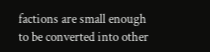factions are small enough to be converted into other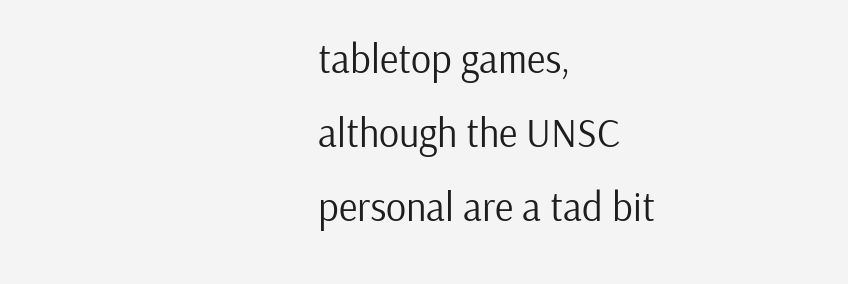tabletop games, although the UNSC personal are a tad bit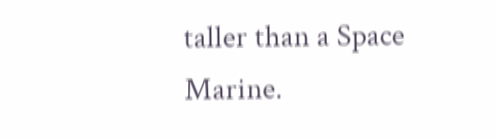taller than a Space Marine.